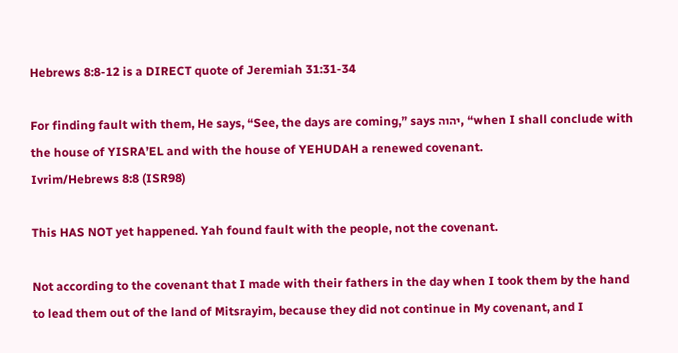Hebrews 8:8-12 is a DIRECT quote of Jeremiah 31:31-34

For finding fault with them, He says, “See, the days are coming,” says יהוה, “when I shall conclude with the house of YISRA’EL and with the house of YEHUDAH a renewed covenant.
Ivrim/Hebrews 8:8 (ISR98)

This HAS NOT yet happened. Yah found fault with the people, not the covenant.

Not according to the covenant that I made with their fathers in the day when I took them by the hand to lead them out of the land of Mitsrayim, because they did not continue in My covenant, and I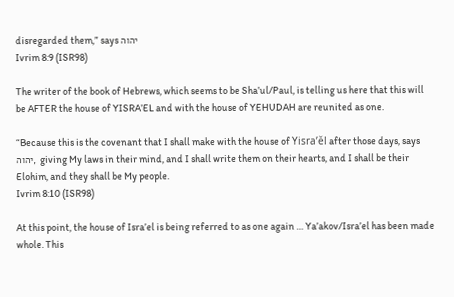disregarded them,” says יהוה
Ivrim 8:9 (ISR98)

The writer of the book of Hebrews, which seems to be Sha’ul/Paul, is telling us here that this will be AFTER the house of YISRA’EL and with the house of YEHUDAH are reunited as one.

“Because this is the covenant that I shall make with the house of Yisra’ĕl after those days, says יהוה, giving My laws in their mind, and I shall write them on their hearts, and I shall be their Elohim, and they shall be My people.
Ivrim 8:10 (ISR98)

At this point, the house of Isra’el is being referred to as one again … Ya’akov/Isra’el has been made whole. This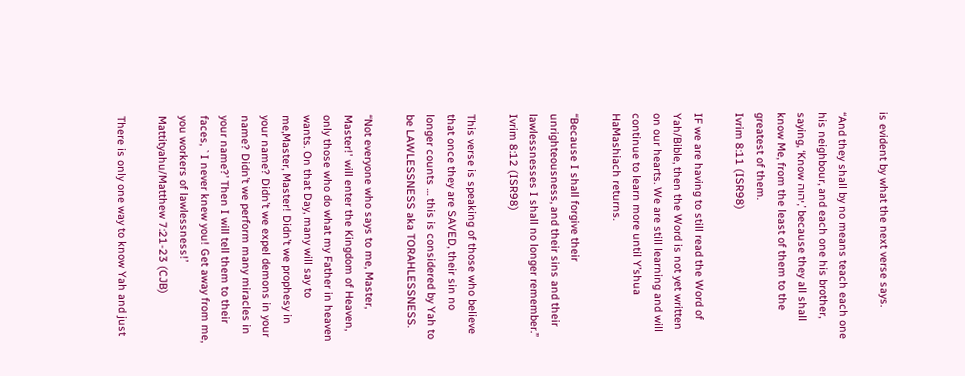is evident by what the next verse says.

“And they shall by no means teach each one his neighbour, and each one his brother, saying, ‘Know יהוה,’ because they all shall know Me, from the least of them to the greatest of them.
Ivrim 8:11 (ISR98)

IF we are having to still read the Word of Yah/Bible, then the Word is not yet written on our hearts. We are still learning and will continue to learn more until Y’shua HaMashiach returns.

“Because I shall forgive their unrighteousness, and their sins and their lawlessnesses I shall no longer remember.”
Ivrim 8:12 (ISR98)

This verse is speaking of those who believe that once they are SAVED, their sin no longer counts … this is considered by Yah to be LAWLESSNESS aka TORAHLESSNESS.

“Not everyone who says to me, Master, Master!' will enter the Kingdom of Heaven, only those who do what my Father in heaven wants. On that Day, many will say to me,Master, Master! Didn’t we prophesy in your name? Didn’t we expel demons in your name? Didn’t we perform many miracles in your name?’ Then I will tell them to their faces, `I never knew you! Get away from me, you workers of lawlessness!’
Mattityahu/Matthew 7:21-23 (CJB)

There is only one way to know Yah and just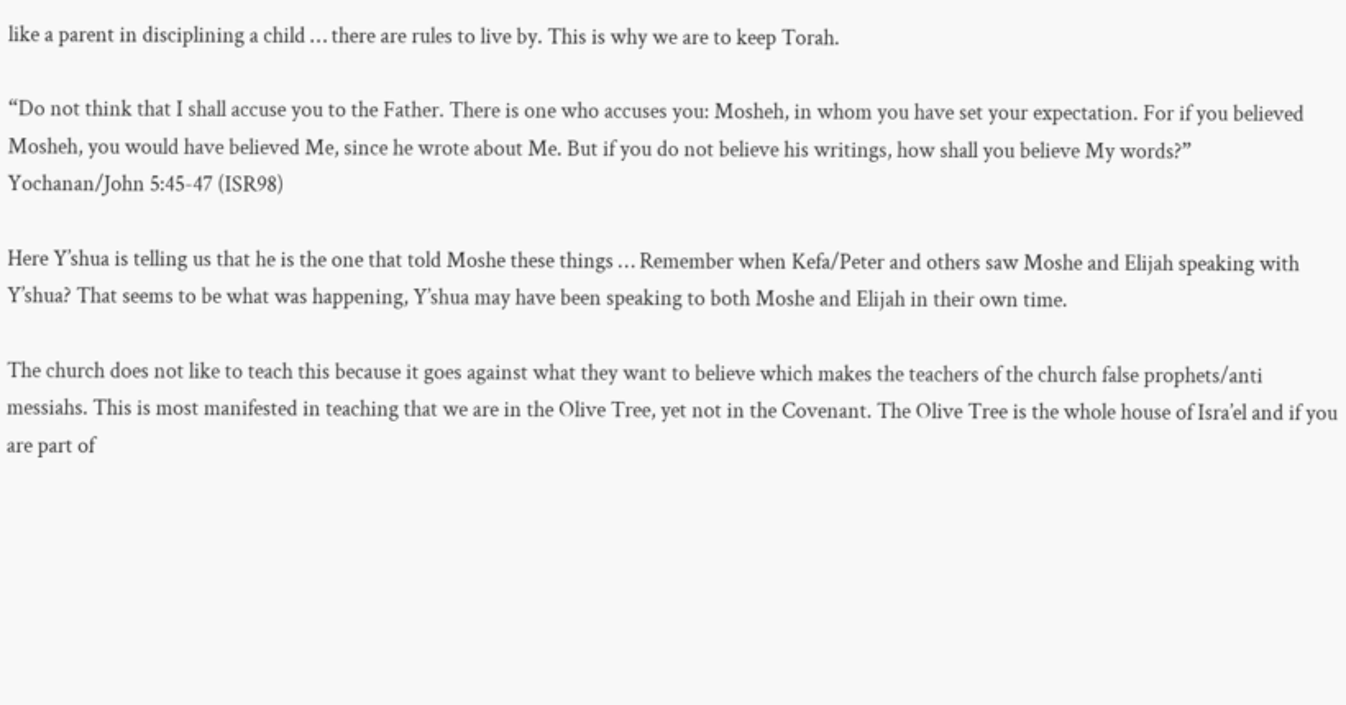like a parent in disciplining a child … there are rules to live by. This is why we are to keep Torah.

“Do not think that I shall accuse you to the Father. There is one who accuses you: Mosheh, in whom you have set your expectation. For if you believed Mosheh, you would have believed Me, since he wrote about Me. But if you do not believe his writings, how shall you believe My words?”
Yochanan/John 5:45-47 (ISR98)

Here Y’shua is telling us that he is the one that told Moshe these things … Remember when Kefa/Peter and others saw Moshe and Elijah speaking with Y’shua? That seems to be what was happening, Y’shua may have been speaking to both Moshe and Elijah in their own time.

The church does not like to teach this because it goes against what they want to believe which makes the teachers of the church false prophets/anti messiahs. This is most manifested in teaching that we are in the Olive Tree, yet not in the Covenant. The Olive Tree is the whole house of Isra’el and if you are part of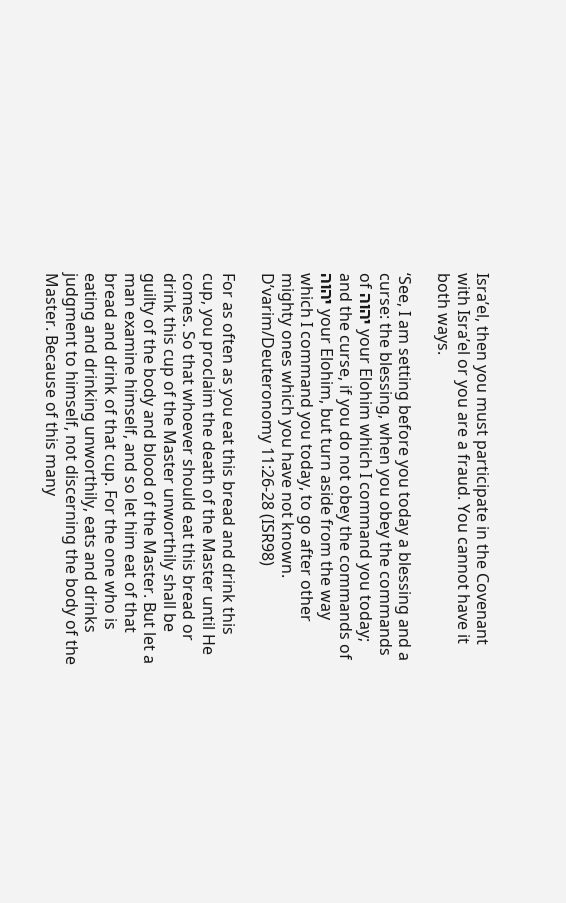Isra’el, then you must participate in the Covenant with Isra’el or you are a fraud. You cannot have it both ways.

‘See, I am setting before you today a blessing and a curse: the blessing, when you obey the commands of יהוה your Elohim which I command you today; and the curse, if you do not obey the commands of יהוה your Elohim, but turn aside from the way which I command you today, to go after other mighty ones which you have not known.
D’varim/Deuteronomy 11:26-28 (ISR98)

For as often as you eat this bread and drink this cup, you proclaim the death of the Master until He comes. So that whoever should eat this bread or drink this cup of the Master unworthily shall be guilty of the body and blood of the Master. But let a man examine himself, and so let him eat of that bread and drink of that cup. For the one who is eating and drinking unworthily, eats and drinks judgment to himself, not discerning the body of the Master. Because of this many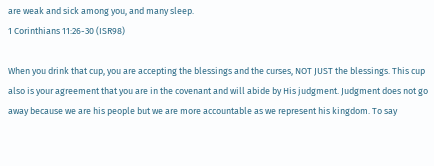are weak and sick among you, and many sleep.
1 Corinthians 11:26-30 (ISR98)

When you drink that cup, you are accepting the blessings and the curses, NOT JUST the blessings. This cup also is your agreement that you are in the covenant and will abide by His judgment. Judgment does not go away because we are his people but we are more accountable as we represent his kingdom. To say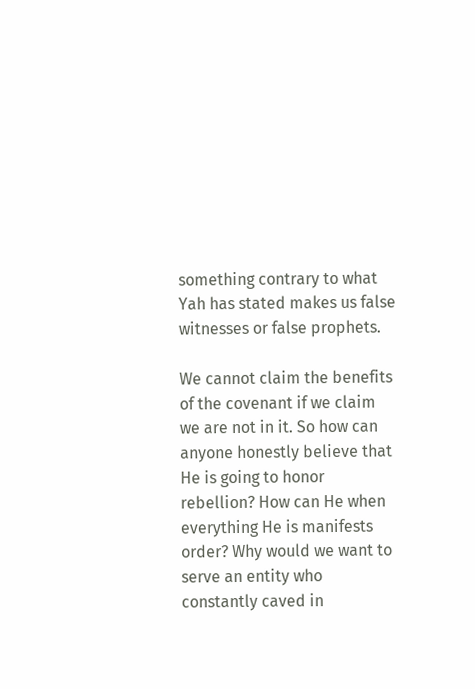something contrary to what Yah has stated makes us false witnesses or false prophets.

We cannot claim the benefits of the covenant if we claim we are not in it. So how can anyone honestly believe that He is going to honor rebellion? How can He when everything He is manifests order? Why would we want to serve an entity who constantly caved in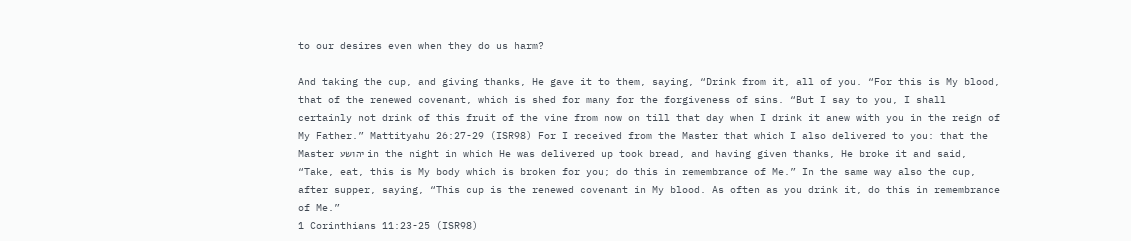to our desires even when they do us harm?

And taking the cup, and giving thanks, He gave it to them, saying, “Drink from it, all of you. “For this is My blood, that of the renewed covenant, which is shed for many for the forgiveness of sins. “But I say to you, I shall certainly not drink of this fruit of the vine from now on till that day when I drink it anew with you in the reign of My Father.” Mattityahu 26:27-29 (ISR98) For I received from the Master that which I also delivered to you: that the Master יהושע in the night in which He was delivered up took bread, and having given thanks, He broke it and said, “Take, eat, this is My body which is broken for you; do this in remembrance of Me.” In the same way also the cup, after supper, saying, “This cup is the renewed covenant in My blood. As often as you drink it, do this in remembrance of Me.”
1 Corinthians 11:23-25 (ISR98)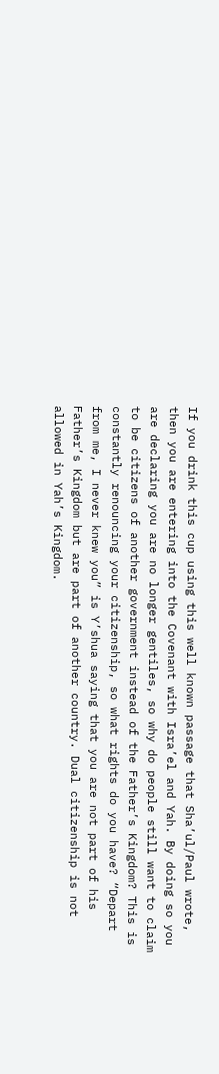If you drink this cup using this well known passage that Sha’ul/Paul wrote, then you are entering into the Covenant with Isra’el and Yah. By doing so you are declaring you are no longer gentiles, so why do people still want to claim to be citizens of another government instead of the Father’s Kingdom? This is constantly renouncing your citizenship, so what rights do you have? “Depart from me, I never knew you” is Y’shua saying that you are not part of his Father’s Kingdom but are part of another country. Dual citizenship is not allowed in Yah’s Kingdom.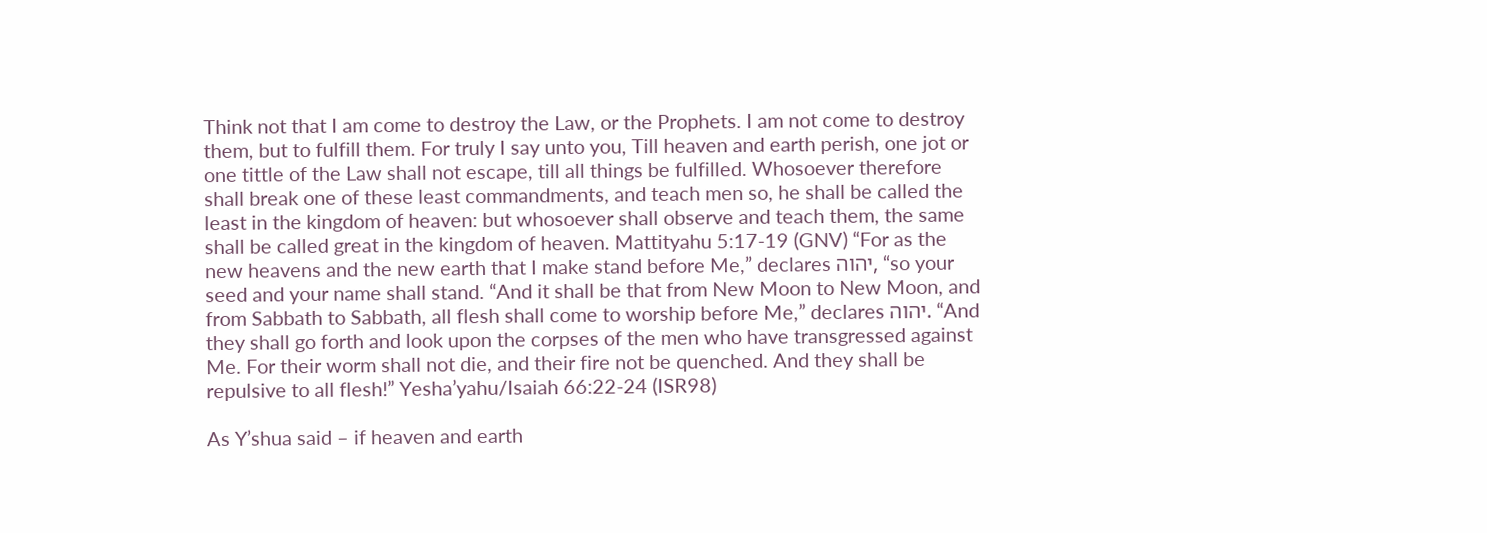Think not that I am come to destroy the Law, or the Prophets. I am not come to destroy them, but to fulfill them. For truly I say unto you, Till heaven and earth perish, one jot or one tittle of the Law shall not escape, till all things be fulfilled. Whosoever therefore shall break one of these least commandments, and teach men so, he shall be called the least in the kingdom of heaven: but whosoever shall observe and teach them, the same shall be called great in the kingdom of heaven. Mattityahu 5:17-19 (GNV) “For as the new heavens and the new earth that I make stand before Me,” declares יהוה, “so your seed and your name shall stand. “And it shall be that from New Moon to New Moon, and from Sabbath to Sabbath, all flesh shall come to worship before Me,” declares יהוה. “And they shall go forth and look upon the corpses of the men who have transgressed against Me. For their worm shall not die, and their fire not be quenched. And they shall be repulsive to all flesh!” Yesha’yahu/Isaiah 66:22-24 (ISR98)

As Y’shua said – if heaven and earth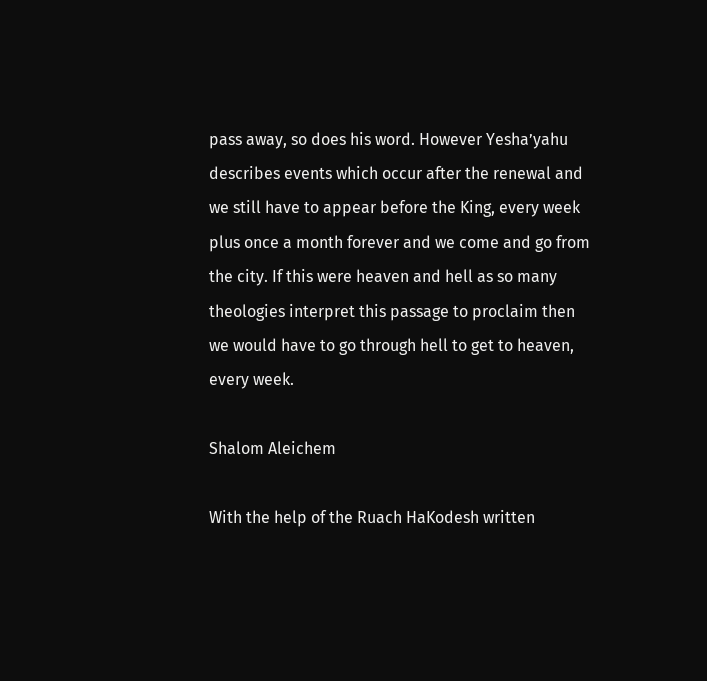pass away, so does his word. However Yesha’yahu describes events which occur after the renewal and we still have to appear before the King, every week plus once a month forever and we come and go from the city. If this were heaven and hell as so many theologies interpret this passage to proclaim then we would have to go through hell to get to heaven, every week.

Shalom Aleichem

With the help of the Ruach HaKodesh written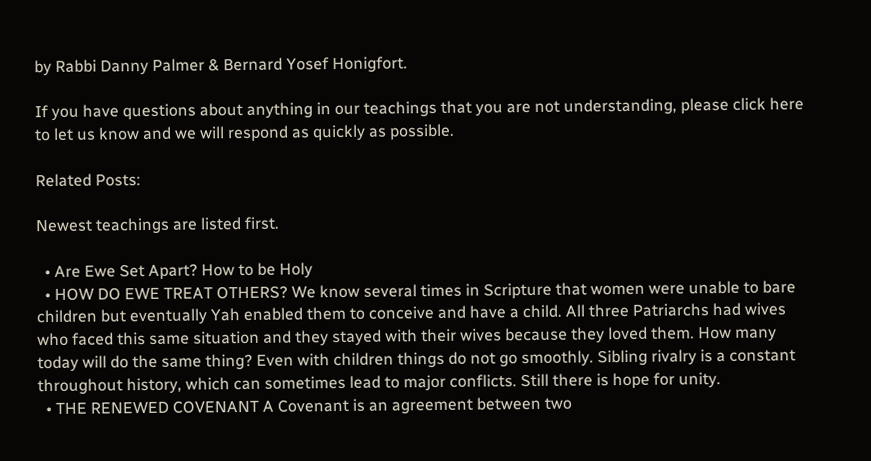by Rabbi Danny Palmer & Bernard Yosef Honigfort.

If you have questions about anything in our teachings that you are not understanding, please click here to let us know and we will respond as quickly as possible.

Related Posts:

Newest teachings are listed first.

  • Are Ewe Set Apart? How to be Holy
  • HOW DO EWE TREAT OTHERS? We know several times in Scripture that women were unable to bare children but eventually Yah enabled them to conceive and have a child. All three Patriarchs had wives who faced this same situation and they stayed with their wives because they loved them. How many today will do the same thing? Even with children things do not go smoothly. Sibling rivalry is a constant throughout history, which can sometimes lead to major conflicts. Still there is hope for unity.
  • THE RENEWED COVENANT A Covenant is an agreement between two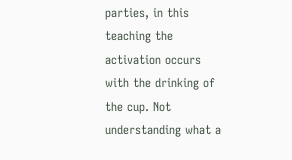parties, in this teaching the activation occurs with the drinking of the cup. Not understanding what a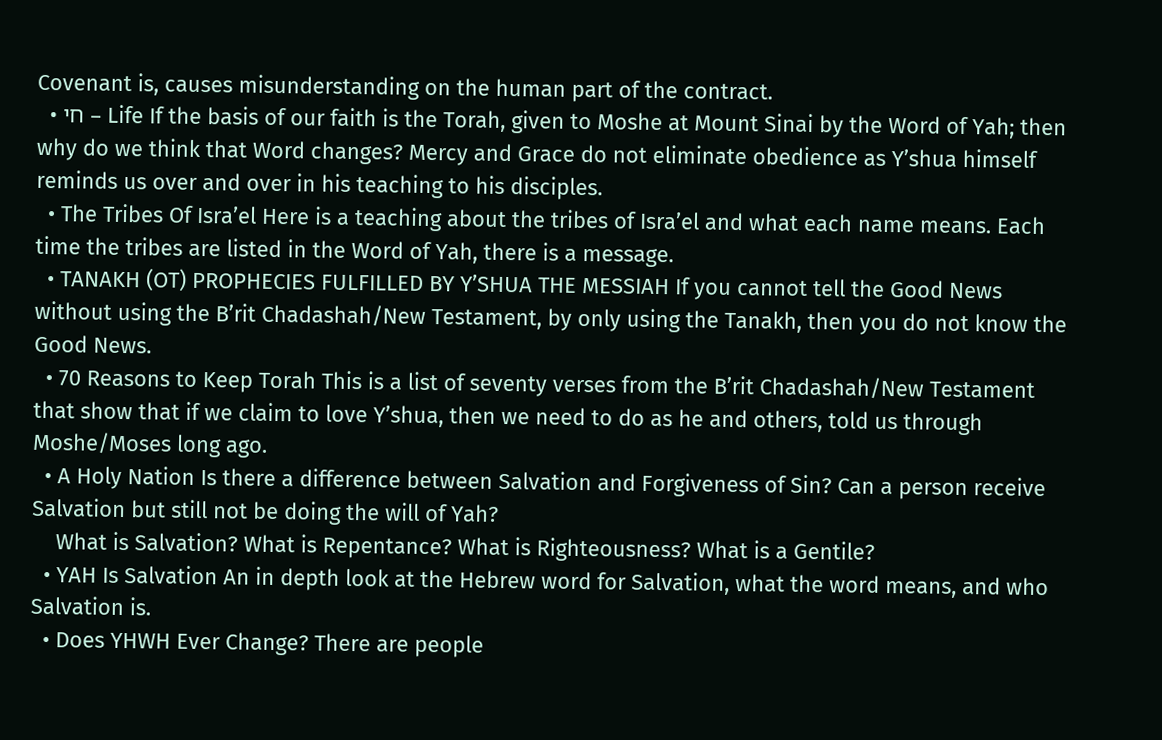Covenant is, causes misunderstanding on the human part of the contract.
  • חי – Life If the basis of our faith is the Torah, given to Moshe at Mount Sinai by the Word of Yah; then why do we think that Word changes? Mercy and Grace do not eliminate obedience as Y’shua himself reminds us over and over in his teaching to his disciples.
  • The Tribes Of Isra’el Here is a teaching about the tribes of Isra’el and what each name means. Each time the tribes are listed in the Word of Yah, there is a message.
  • TANAKH (OT) PROPHECIES FULFILLED BY Y’SHUA THE MESSIAH If you cannot tell the Good News without using the B’rit Chadashah/New Testament, by only using the Tanakh, then you do not know the Good News.
  • 70 Reasons to Keep Torah This is a list of seventy verses from the B’rit Chadashah/New Testament that show that if we claim to love Y’shua, then we need to do as he and others, told us through Moshe/Moses long ago.
  • A Holy Nation Is there a difference between Salvation and Forgiveness of Sin? Can a person receive Salvation but still not be doing the will of Yah?
    What is Salvation? What is Repentance? What is Righteousness? What is a Gentile?
  • YAH Is Salvation An in depth look at the Hebrew word for Salvation, what the word means, and who Salvation is.
  • Does YHWH Ever Change? There are people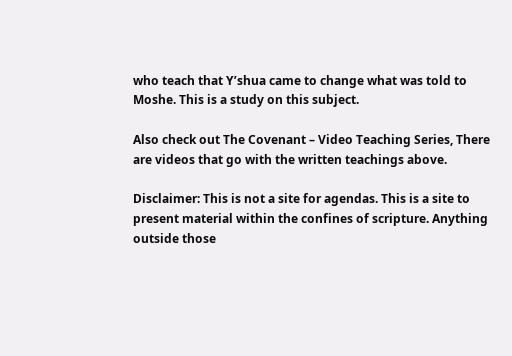who teach that Y’shua came to change what was told to Moshe. This is a study on this subject.

Also check out The Covenant – Video Teaching Series, There are videos that go with the written teachings above.

Disclaimer: This is not a site for agendas. This is a site to present material within the confines of scripture. Anything outside those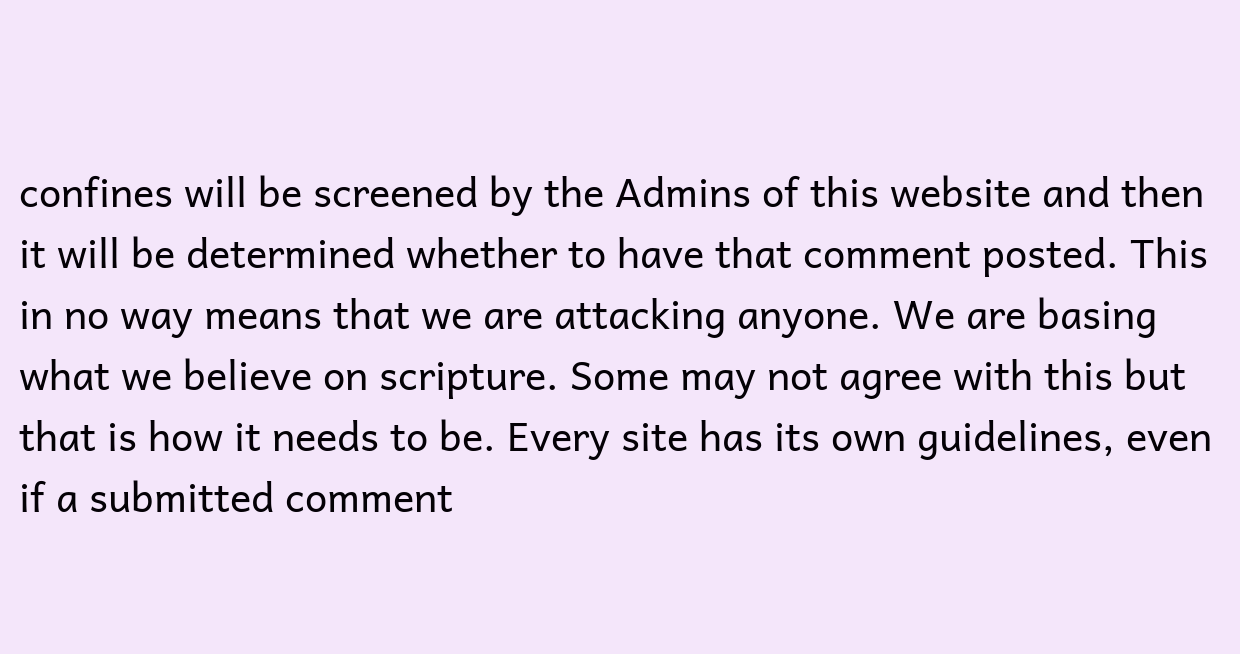confines will be screened by the Admins of this website and then it will be determined whether to have that comment posted. This in no way means that we are attacking anyone. We are basing what we believe on scripture. Some may not agree with this but that is how it needs to be. Every site has its own guidelines, even if a submitted comment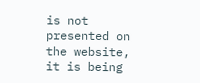is not presented on the website, it is being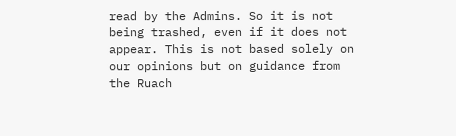read by the Admins. So it is not being trashed, even if it does not appear. This is not based solely on our opinions but on guidance from the Ruach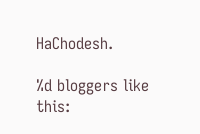HaChodesh.

%d bloggers like this: